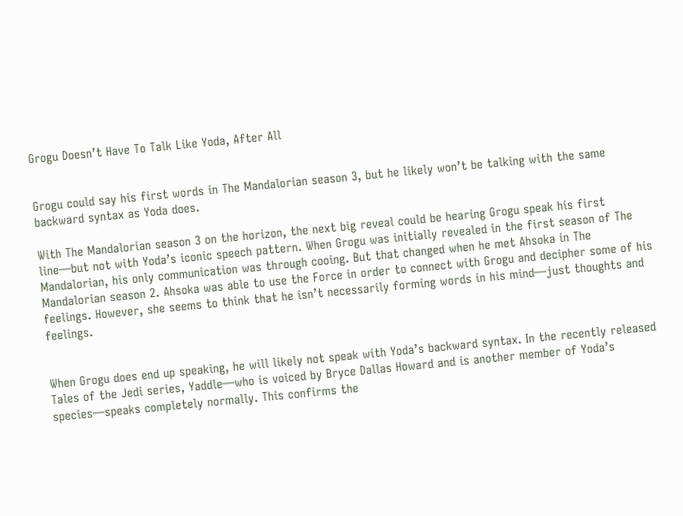Grogu Doesn’t Have To Talk Like Yoda, After All


Grogu could say his first words in The Mandalorian season 3, but he likely won’t be talking with the same backward syntax as Yoda does.

With The Mandalorian season 3 on the horizon, the next big reveal could be hearing Grogu speak his first line—but not with Yoda’s iconic speech pattern. When Grogu was initially revealed in the first season of The Mandalorian, his only communication was through cooing. But that changed when he met Ahsoka in The Mandalorian season 2. Ahsoka was able to use the Force in order to connect with Grogu and decipher some of his feelings. However, she seems to think that he isn’t necessarily forming words in his mind—just thoughts and feelings.


When Grogu does end up speaking, he will likely not speak with Yoda’s backward syntax. In the recently released Tales of the Jedi series, Yaddle—who is voiced by Bryce Dallas Howard and is another member of Yoda’s species—speaks completely normally. This confirms the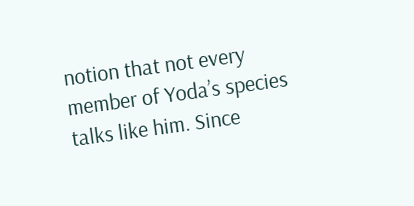notion that not every member of Yoda’s species talks like him. Since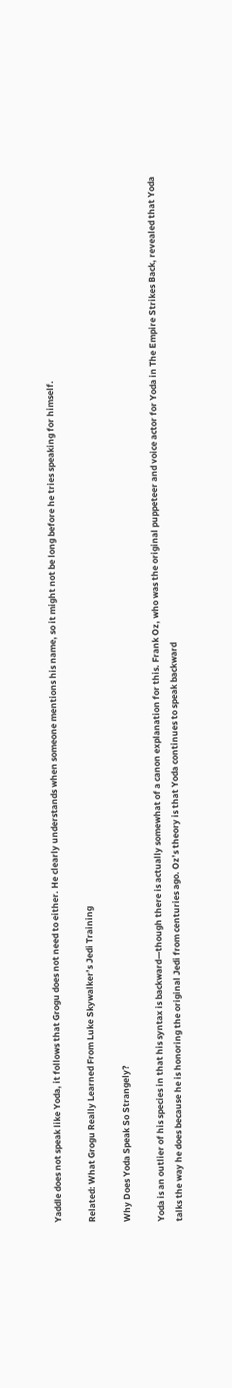Yaddle does not speak like Yoda, it follows that Grogu does not need to either. He clearly understands when someone mentions his name, so it might not be long before he tries speaking for himself.

Related: What Grogu Really Learned From Luke Skywalker’s Jedi Training

Why Does Yoda Speak So Strangely?

Yoda is an outlier of his species in that his syntax is backward—though there is actually somewhat of a canon explanation for this. Frank Oz, who was the original puppeteer and voice actor for Yoda in The Empire Strikes Back, revealed that Yoda talks the way he does because he is honoring the original Jedi from centuries ago. Oz’s theory is that Yoda continues to speak backward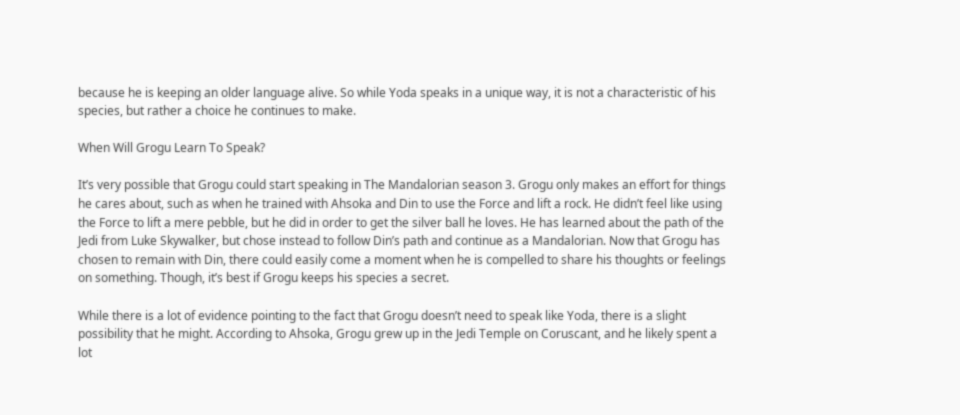because he is keeping an older language alive. So while Yoda speaks in a unique way, it is not a characteristic of his species, but rather a choice he continues to make.

When Will Grogu Learn To Speak?

It’s very possible that Grogu could start speaking in The Mandalorian season 3. Grogu only makes an effort for things he cares about, such as when he trained with Ahsoka and Din to use the Force and lift a rock. He didn’t feel like using the Force to lift a mere pebble, but he did in order to get the silver ball he loves. He has learned about the path of the Jedi from Luke Skywalker, but chose instead to follow Din’s path and continue as a Mandalorian. Now that Grogu has chosen to remain with Din, there could easily come a moment when he is compelled to share his thoughts or feelings on something. Though, it’s best if Grogu keeps his species a secret.

While there is a lot of evidence pointing to the fact that Grogu doesn’t need to speak like Yoda, there is a slight possibility that he might. According to Ahsoka, Grogu grew up in the Jedi Temple on Coruscant, and he likely spent a lot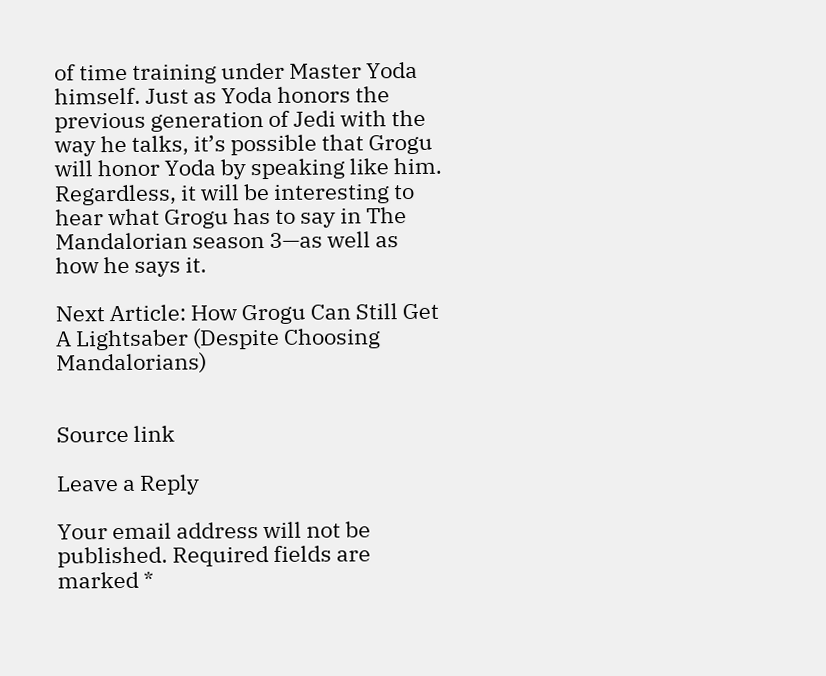of time training under Master Yoda himself. Just as Yoda honors the previous generation of Jedi with the way he talks, it’s possible that Grogu will honor Yoda by speaking like him. Regardless, it will be interesting to hear what Grogu has to say in The Mandalorian season 3—as well as how he says it.

Next Article: How Grogu Can Still Get A Lightsaber (Despite Choosing Mandalorians)


Source link

Leave a Reply

Your email address will not be published. Required fields are marked *